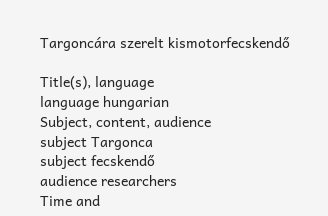Targoncára szerelt kismotorfecskendő

Title(s), language
language hungarian
Subject, content, audience
subject Targonca
subject fecskendő
audience researchers
Time and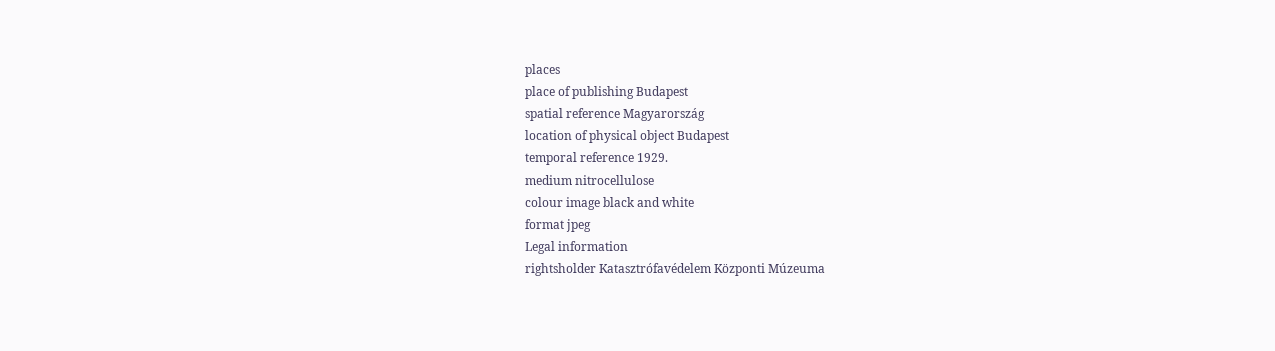places
place of publishing Budapest
spatial reference Magyarország
location of physical object Budapest
temporal reference 1929.
medium nitrocellulose
colour image black and white
format jpeg
Legal information
rightsholder Katasztrófavédelem Központi Múzeuma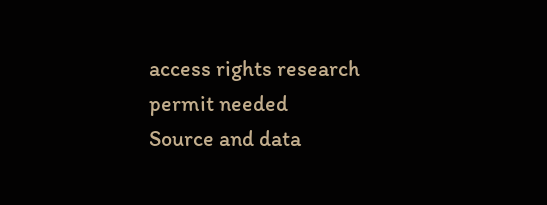access rights research permit needed
Source and data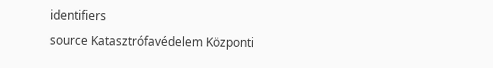identifiers
source Katasztrófavédelem Központi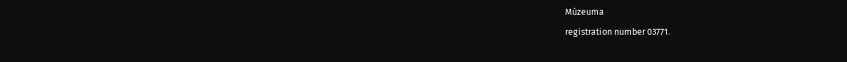Múzeuma
registration number 03771.